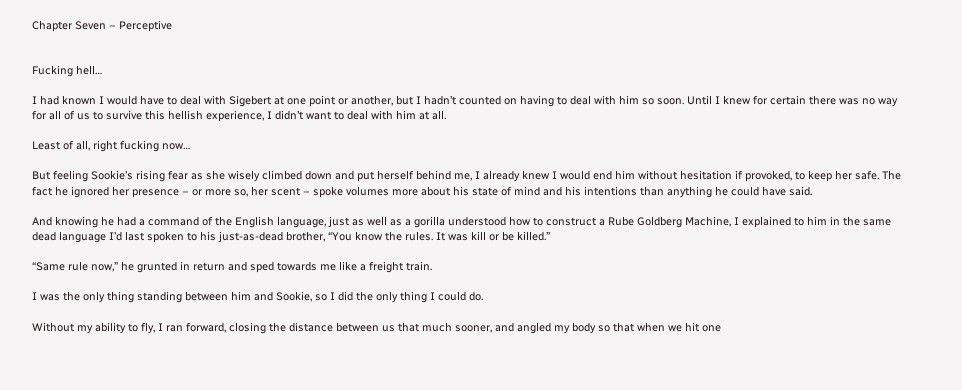Chapter Seven – Perceptive


Fucking hell…

I had known I would have to deal with Sigebert at one point or another, but I hadn’t counted on having to deal with him so soon. Until I knew for certain there was no way for all of us to survive this hellish experience, I didn’t want to deal with him at all.

Least of all, right fucking now…

But feeling Sookie’s rising fear as she wisely climbed down and put herself behind me, I already knew I would end him without hesitation if provoked, to keep her safe. The fact he ignored her presence – or more so, her scent – spoke volumes more about his state of mind and his intentions than anything he could have said.

And knowing he had a command of the English language, just as well as a gorilla understood how to construct a Rube Goldberg Machine, I explained to him in the same dead language I’d last spoken to his just-as-dead brother, “You know the rules. It was kill or be killed.”

“Same rule now,” he grunted in return and sped towards me like a freight train.

I was the only thing standing between him and Sookie, so I did the only thing I could do.

Without my ability to fly, I ran forward, closing the distance between us that much sooner, and angled my body so that when we hit one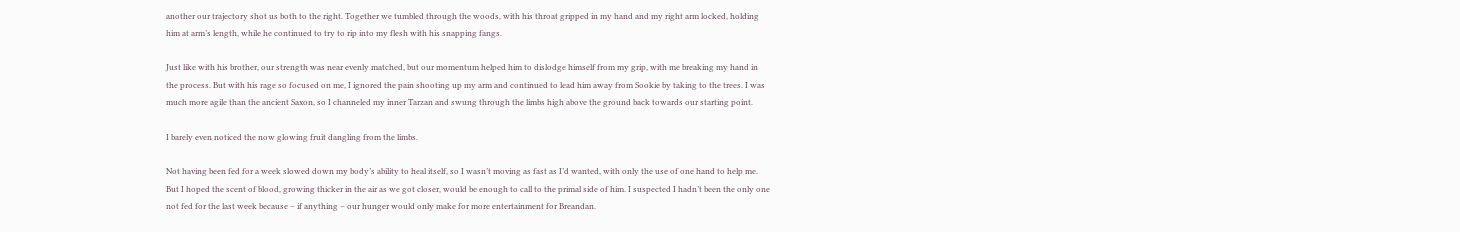another our trajectory shot us both to the right. Together we tumbled through the woods, with his throat gripped in my hand and my right arm locked, holding him at arm’s length, while he continued to try to rip into my flesh with his snapping fangs.

Just like with his brother, our strength was near evenly matched, but our momentum helped him to dislodge himself from my grip, with me breaking my hand in the process. But with his rage so focused on me, I ignored the pain shooting up my arm and continued to lead him away from Sookie by taking to the trees. I was much more agile than the ancient Saxon, so I channeled my inner Tarzan and swung through the limbs high above the ground back towards our starting point.

I barely even noticed the now glowing fruit dangling from the limbs.

Not having been fed for a week slowed down my body’s ability to heal itself, so I wasn’t moving as fast as I’d wanted, with only the use of one hand to help me. But I hoped the scent of blood, growing thicker in the air as we got closer, would be enough to call to the primal side of him. I suspected I hadn’t been the only one not fed for the last week because – if anything – our hunger would only make for more entertainment for Breandan.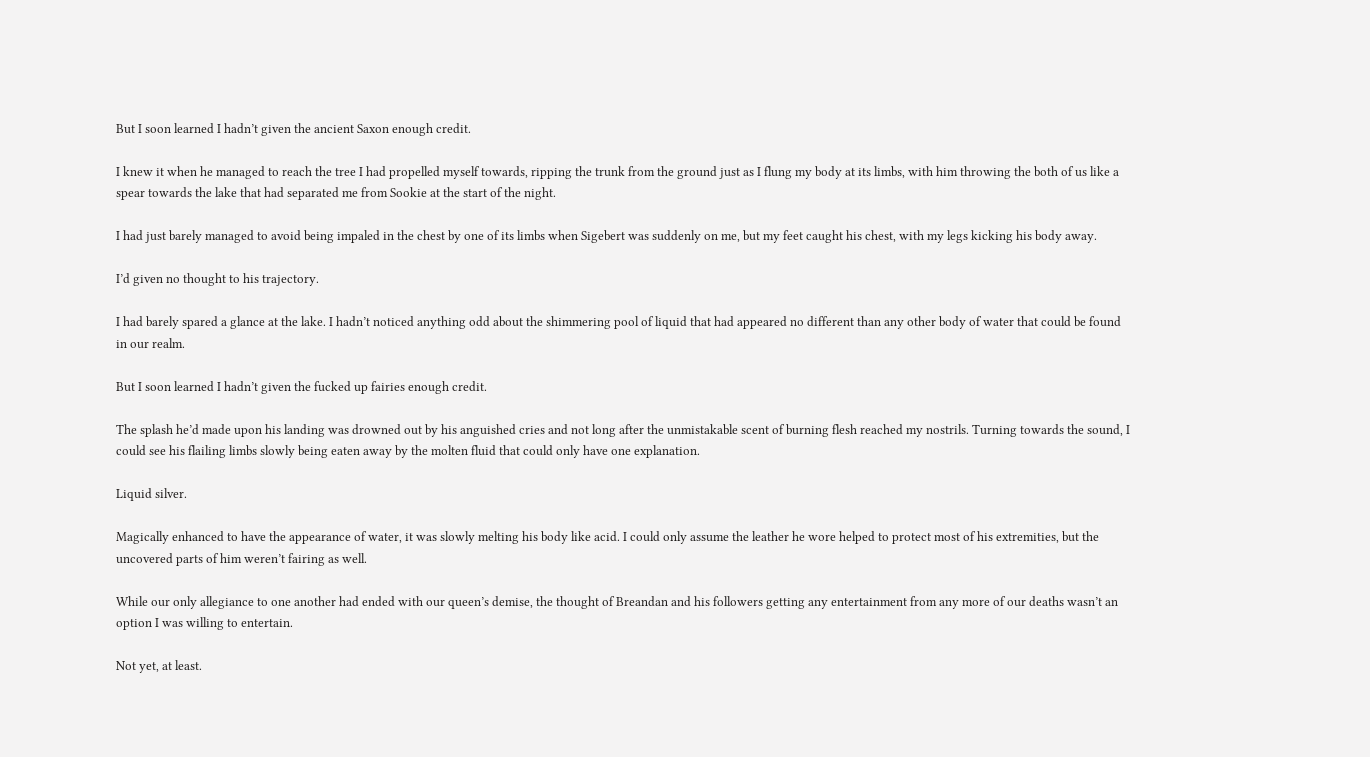But I soon learned I hadn’t given the ancient Saxon enough credit.

I knew it when he managed to reach the tree I had propelled myself towards, ripping the trunk from the ground just as I flung my body at its limbs, with him throwing the both of us like a spear towards the lake that had separated me from Sookie at the start of the night.

I had just barely managed to avoid being impaled in the chest by one of its limbs when Sigebert was suddenly on me, but my feet caught his chest, with my legs kicking his body away.

I’d given no thought to his trajectory.

I had barely spared a glance at the lake. I hadn’t noticed anything odd about the shimmering pool of liquid that had appeared no different than any other body of water that could be found in our realm.

But I soon learned I hadn’t given the fucked up fairies enough credit.

The splash he’d made upon his landing was drowned out by his anguished cries and not long after the unmistakable scent of burning flesh reached my nostrils. Turning towards the sound, I could see his flailing limbs slowly being eaten away by the molten fluid that could only have one explanation.

Liquid silver.

Magically enhanced to have the appearance of water, it was slowly melting his body like acid. I could only assume the leather he wore helped to protect most of his extremities, but the uncovered parts of him weren’t fairing as well.

While our only allegiance to one another had ended with our queen’s demise, the thought of Breandan and his followers getting any entertainment from any more of our deaths wasn’t an option I was willing to entertain.

Not yet, at least.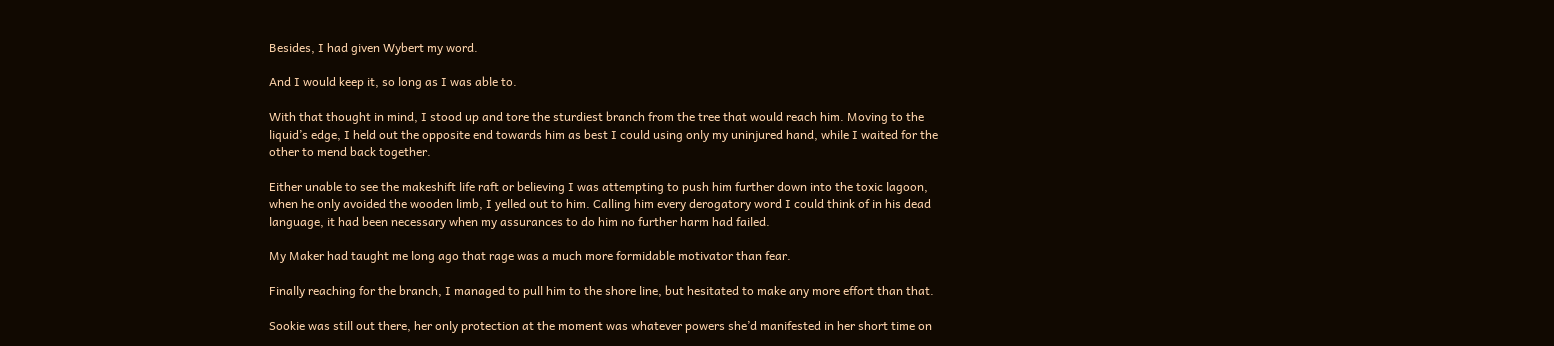Besides, I had given Wybert my word.

And I would keep it, so long as I was able to.

With that thought in mind, I stood up and tore the sturdiest branch from the tree that would reach him. Moving to the liquid’s edge, I held out the opposite end towards him as best I could using only my uninjured hand, while I waited for the other to mend back together.

Either unable to see the makeshift life raft or believing I was attempting to push him further down into the toxic lagoon, when he only avoided the wooden limb, I yelled out to him. Calling him every derogatory word I could think of in his dead language, it had been necessary when my assurances to do him no further harm had failed.

My Maker had taught me long ago that rage was a much more formidable motivator than fear.

Finally reaching for the branch, I managed to pull him to the shore line, but hesitated to make any more effort than that.

Sookie was still out there, her only protection at the moment was whatever powers she’d manifested in her short time on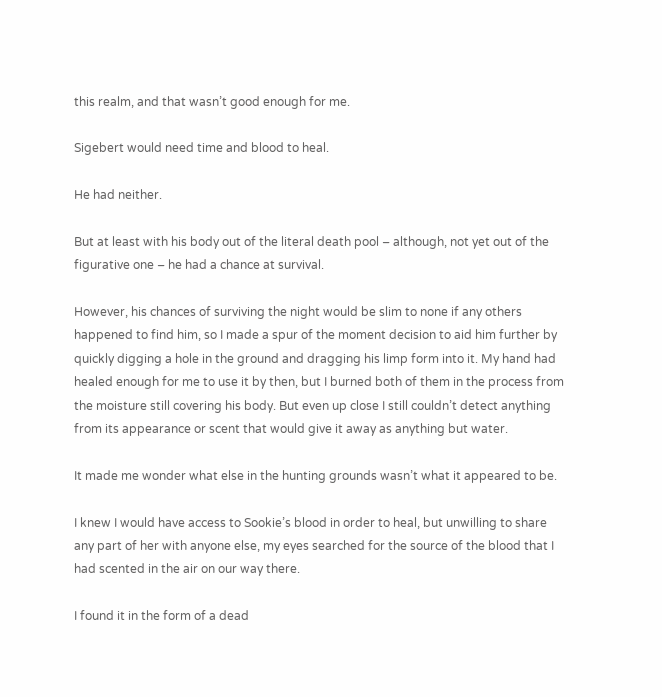this realm, and that wasn’t good enough for me.

Sigebert would need time and blood to heal.

He had neither.

But at least with his body out of the literal death pool – although, not yet out of the figurative one – he had a chance at survival.

However, his chances of surviving the night would be slim to none if any others happened to find him, so I made a spur of the moment decision to aid him further by quickly digging a hole in the ground and dragging his limp form into it. My hand had healed enough for me to use it by then, but I burned both of them in the process from the moisture still covering his body. But even up close I still couldn’t detect anything from its appearance or scent that would give it away as anything but water.

It made me wonder what else in the hunting grounds wasn’t what it appeared to be.

I knew I would have access to Sookie’s blood in order to heal, but unwilling to share any part of her with anyone else, my eyes searched for the source of the blood that I had scented in the air on our way there.

I found it in the form of a dead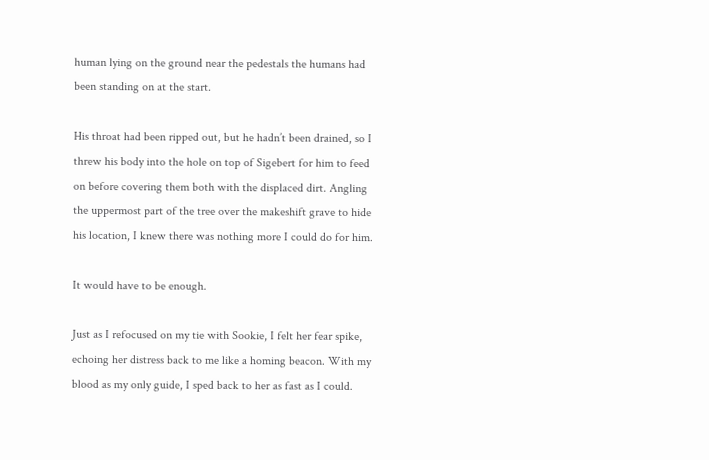human lying on the ground near the pedestals the humans had been standing on at the start.

His throat had been ripped out, but he hadn’t been drained, so I threw his body into the hole on top of Sigebert for him to feed on before covering them both with the displaced dirt. Angling the uppermost part of the tree over the makeshift grave to hide his location, I knew there was nothing more I could do for him.

It would have to be enough.

Just as I refocused on my tie with Sookie, I felt her fear spike, echoing her distress back to me like a homing beacon. With my blood as my only guide, I sped back to her as fast as I could.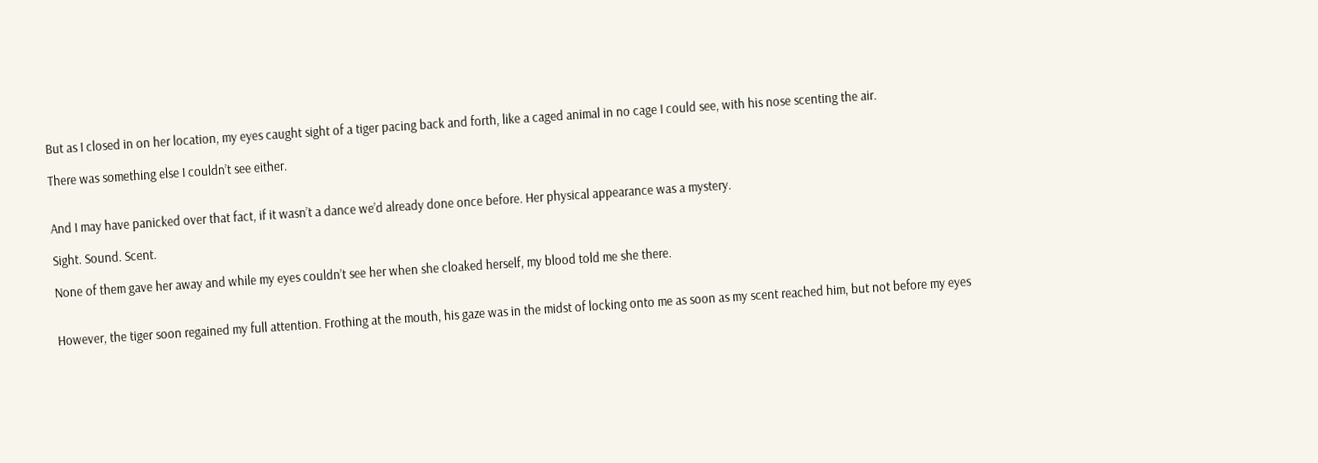But as I closed in on her location, my eyes caught sight of a tiger pacing back and forth, like a caged animal in no cage I could see, with his nose scenting the air.

There was something else I couldn’t see either.


And I may have panicked over that fact, if it wasn’t a dance we’d already done once before. Her physical appearance was a mystery.

Sight. Sound. Scent.

None of them gave her away and while my eyes couldn’t see her when she cloaked herself, my blood told me she there.


However, the tiger soon regained my full attention. Frothing at the mouth, his gaze was in the midst of locking onto me as soon as my scent reached him, but not before my eyes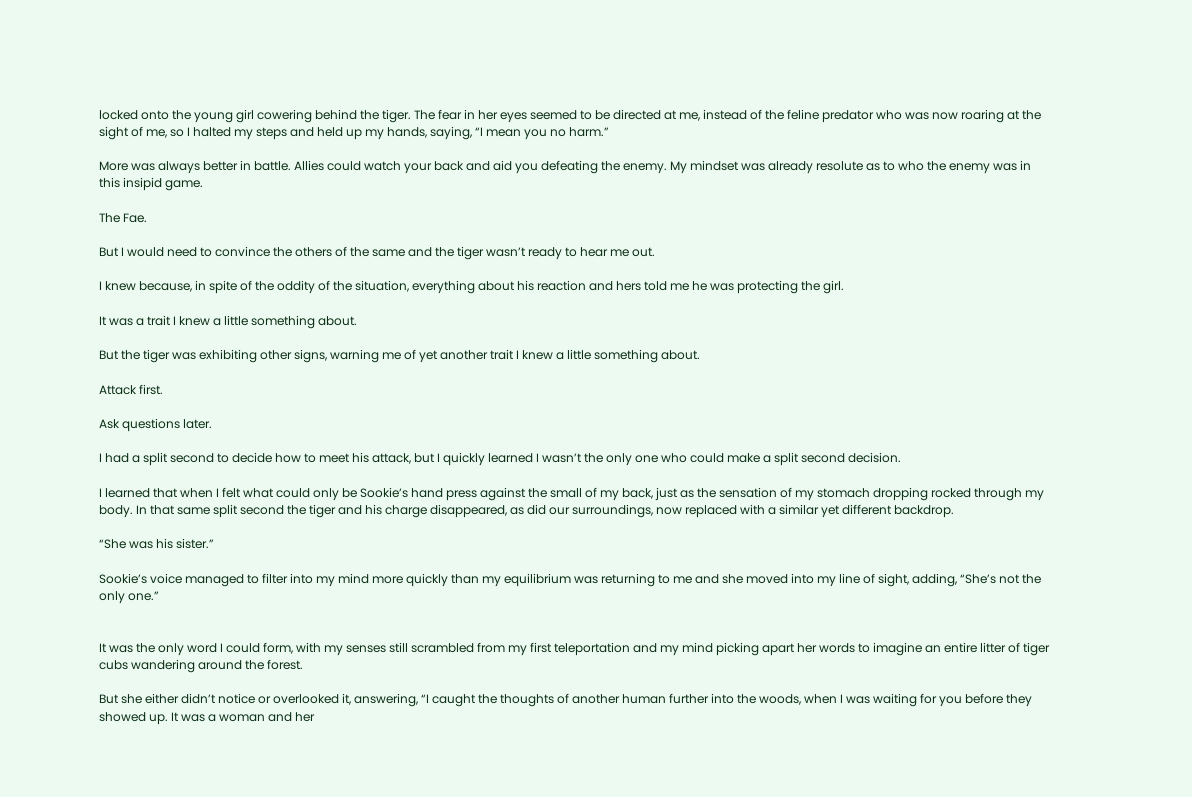locked onto the young girl cowering behind the tiger. The fear in her eyes seemed to be directed at me, instead of the feline predator who was now roaring at the sight of me, so I halted my steps and held up my hands, saying, “I mean you no harm.”

More was always better in battle. Allies could watch your back and aid you defeating the enemy. My mindset was already resolute as to who the enemy was in this insipid game.

The Fae.

But I would need to convince the others of the same and the tiger wasn’t ready to hear me out.

I knew because, in spite of the oddity of the situation, everything about his reaction and hers told me he was protecting the girl.

It was a trait I knew a little something about.

But the tiger was exhibiting other signs, warning me of yet another trait I knew a little something about.

Attack first.

Ask questions later.

I had a split second to decide how to meet his attack, but I quickly learned I wasn’t the only one who could make a split second decision.

I learned that when I felt what could only be Sookie’s hand press against the small of my back, just as the sensation of my stomach dropping rocked through my body. In that same split second the tiger and his charge disappeared, as did our surroundings, now replaced with a similar yet different backdrop.

“She was his sister.”

Sookie’s voice managed to filter into my mind more quickly than my equilibrium was returning to me and she moved into my line of sight, adding, “She’s not the only one.”


It was the only word I could form, with my senses still scrambled from my first teleportation and my mind picking apart her words to imagine an entire litter of tiger cubs wandering around the forest.

But she either didn’t notice or overlooked it, answering, “I caught the thoughts of another human further into the woods, when I was waiting for you before they showed up. It was a woman and her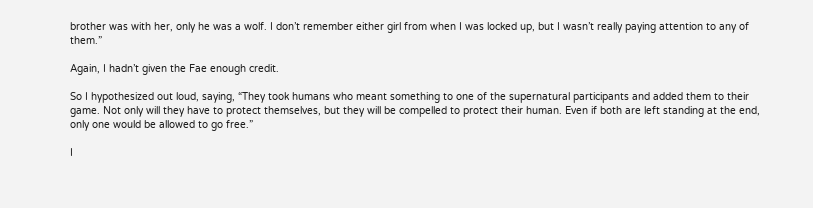brother was with her, only he was a wolf. I don’t remember either girl from when I was locked up, but I wasn’t really paying attention to any of them.”

Again, I hadn’t given the Fae enough credit.

So I hypothesized out loud, saying, “They took humans who meant something to one of the supernatural participants and added them to their game. Not only will they have to protect themselves, but they will be compelled to protect their human. Even if both are left standing at the end, only one would be allowed to go free.”

I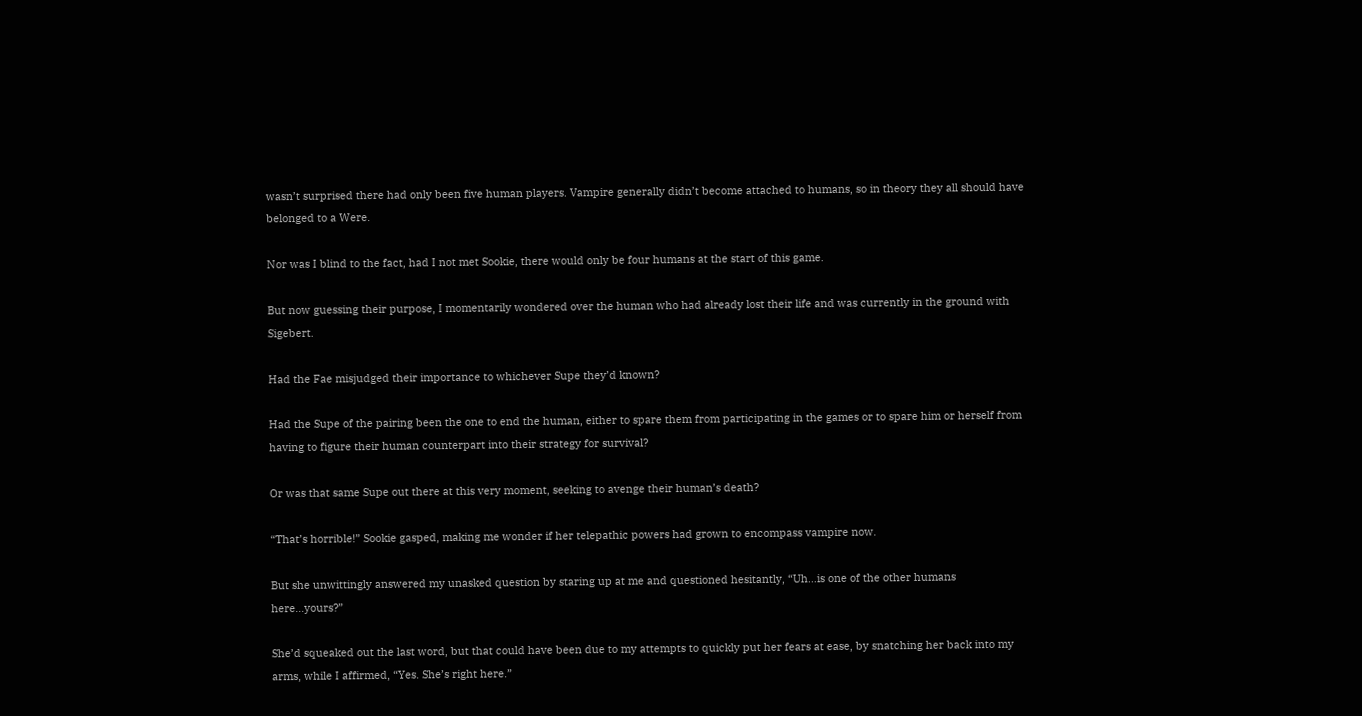wasn’t surprised there had only been five human players. Vampire generally didn’t become attached to humans, so in theory they all should have belonged to a Were.

Nor was I blind to the fact, had I not met Sookie, there would only be four humans at the start of this game.

But now guessing their purpose, I momentarily wondered over the human who had already lost their life and was currently in the ground with Sigebert.

Had the Fae misjudged their importance to whichever Supe they’d known?

Had the Supe of the pairing been the one to end the human, either to spare them from participating in the games or to spare him or herself from having to figure their human counterpart into their strategy for survival?

Or was that same Supe out there at this very moment, seeking to avenge their human’s death?

“That’s horrible!” Sookie gasped, making me wonder if her telepathic powers had grown to encompass vampire now.

But she unwittingly answered my unasked question by staring up at me and questioned hesitantly, “Uh…is one of the other humans here…yours?”

She’d squeaked out the last word, but that could have been due to my attempts to quickly put her fears at ease, by snatching her back into my arms, while I affirmed, “Yes. She’s right here.”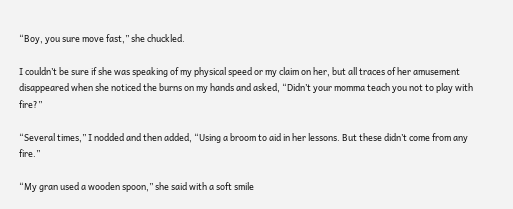“Boy, you sure move fast,” she chuckled.

I couldn’t be sure if she was speaking of my physical speed or my claim on her, but all traces of her amusement disappeared when she noticed the burns on my hands and asked, “Didn’t your momma teach you not to play with fire?”

“Several times,” I nodded and then added, “Using a broom to aid in her lessons. But these didn’t come from any fire.”

“My gran used a wooden spoon,” she said with a soft smile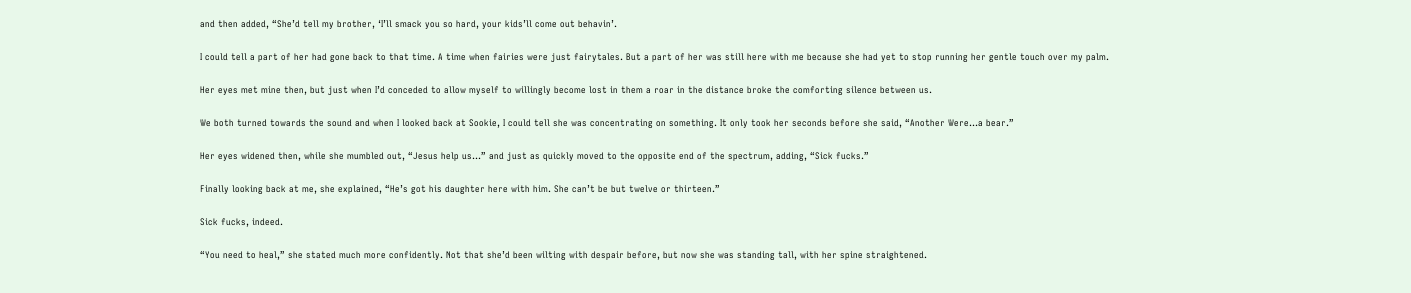and then added, “She’d tell my brother, ‘I’ll smack you so hard, your kids’ll come out behavin’.

I could tell a part of her had gone back to that time. A time when fairies were just fairytales. But a part of her was still here with me because she had yet to stop running her gentle touch over my palm.

Her eyes met mine then, but just when I’d conceded to allow myself to willingly become lost in them a roar in the distance broke the comforting silence between us.

We both turned towards the sound and when I looked back at Sookie, I could tell she was concentrating on something. It only took her seconds before she said, “Another Were…a bear.”

Her eyes widened then, while she mumbled out, “Jesus help us…” and just as quickly moved to the opposite end of the spectrum, adding, “Sick fucks.”

Finally looking back at me, she explained, “He’s got his daughter here with him. She can’t be but twelve or thirteen.”

Sick fucks, indeed.

“You need to heal,” she stated much more confidently. Not that she’d been wilting with despair before, but now she was standing tall, with her spine straightened.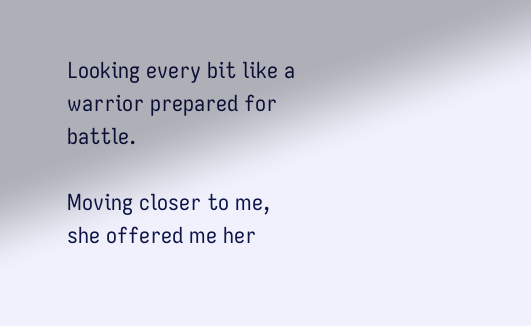Looking every bit like a warrior prepared for battle.

Moving closer to me, she offered me her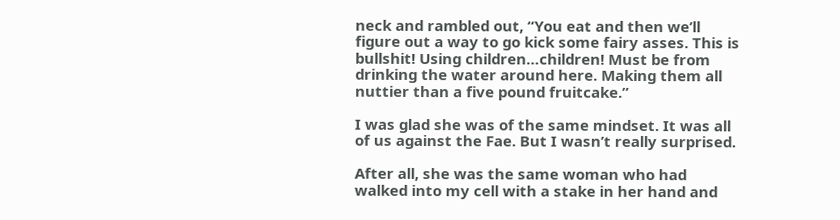neck and rambled out, “You eat and then we’ll figure out a way to go kick some fairy asses. This is bullshit! Using children…children! Must be from drinking the water around here. Making them all nuttier than a five pound fruitcake.”

I was glad she was of the same mindset. It was all of us against the Fae. But I wasn’t really surprised.

After all, she was the same woman who had walked into my cell with a stake in her hand and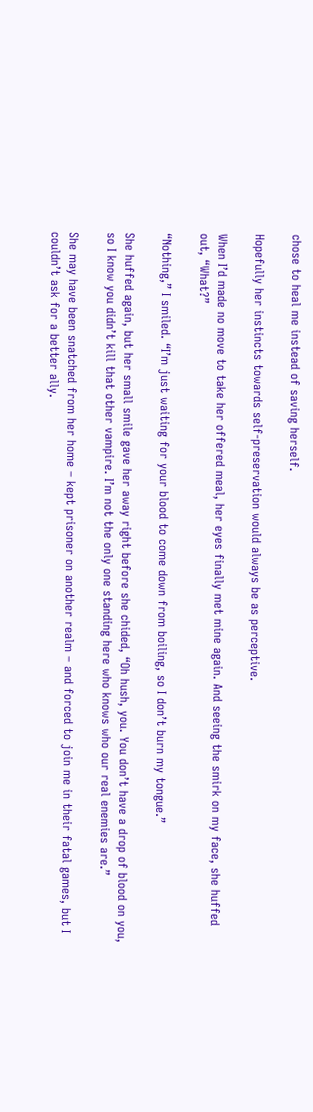chose to heal me instead of saving herself.

Hopefully her instincts towards self-preservation would always be as perceptive.

When I’d made no move to take her offered meal, her eyes finally met mine again. And seeing the smirk on my face, she huffed out, “What?”

“Nothing,” I smiled. “I’m just waiting for your blood to come down from boiling, so I don’t burn my tongue.”

She huffed again, but her small smile gave her away right before she chided, “Oh hush, you. You don’t have a drop of blood on you, so I know you didn’t kill that other vampire. I’m not the only one standing here who knows who our real enemies are.”

She may have been snatched from her home – kept prisoner on another realm – and forced to join me in their fatal games, but I couldn’t ask for a better ally.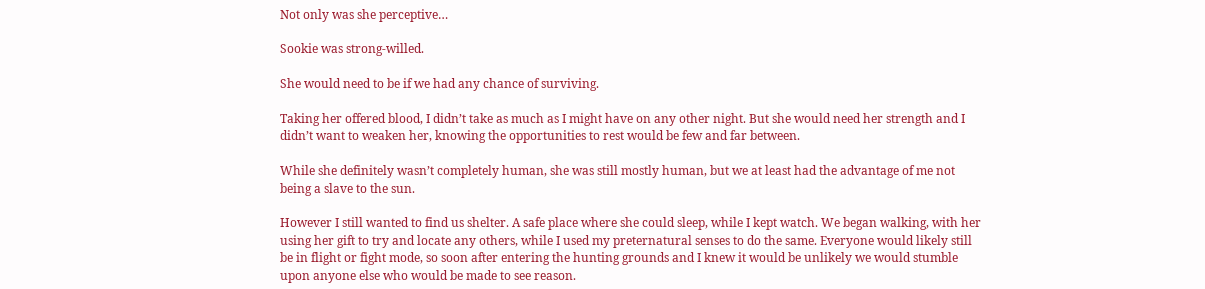Not only was she perceptive…

Sookie was strong-willed.

She would need to be if we had any chance of surviving.

Taking her offered blood, I didn’t take as much as I might have on any other night. But she would need her strength and I didn’t want to weaken her, knowing the opportunities to rest would be few and far between.

While she definitely wasn’t completely human, she was still mostly human, but we at least had the advantage of me not being a slave to the sun.

However I still wanted to find us shelter. A safe place where she could sleep, while I kept watch. We began walking, with her using her gift to try and locate any others, while I used my preternatural senses to do the same. Everyone would likely still be in flight or fight mode, so soon after entering the hunting grounds and I knew it would be unlikely we would stumble upon anyone else who would be made to see reason.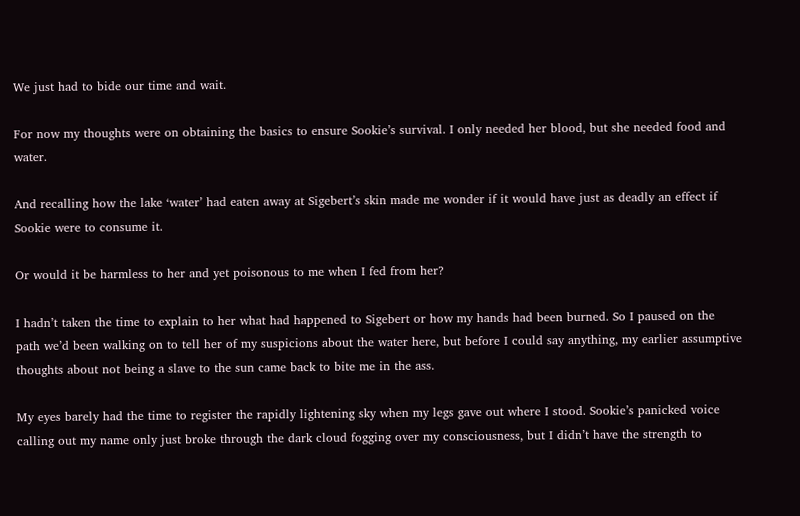We just had to bide our time and wait.

For now my thoughts were on obtaining the basics to ensure Sookie’s survival. I only needed her blood, but she needed food and water.

And recalling how the lake ‘water’ had eaten away at Sigebert’s skin made me wonder if it would have just as deadly an effect if Sookie were to consume it.

Or would it be harmless to her and yet poisonous to me when I fed from her?

I hadn’t taken the time to explain to her what had happened to Sigebert or how my hands had been burned. So I paused on the path we’d been walking on to tell her of my suspicions about the water here, but before I could say anything, my earlier assumptive thoughts about not being a slave to the sun came back to bite me in the ass.

My eyes barely had the time to register the rapidly lightening sky when my legs gave out where I stood. Sookie’s panicked voice calling out my name only just broke through the dark cloud fogging over my consciousness, but I didn’t have the strength to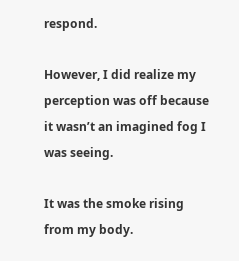respond.

However, I did realize my perception was off because it wasn’t an imagined fog I was seeing.

It was the smoke rising from my body.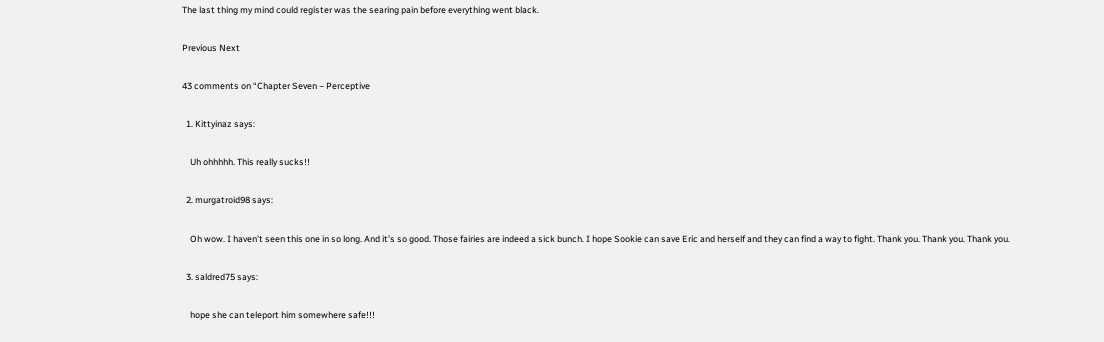The last thing my mind could register was the searing pain before everything went black.

Previous Next

43 comments on “Chapter Seven – Perceptive

  1. Kittyinaz says:

    Uh ohhhhh. This really sucks!!

  2. murgatroid98 says:

    Oh wow. I haven’t seen this one in so long. And it’s so good. Those fairies are indeed a sick bunch. I hope Sookie can save Eric and herself and they can find a way to fight. Thank you. Thank you. Thank you.

  3. saldred75 says:

    hope she can teleport him somewhere safe!!!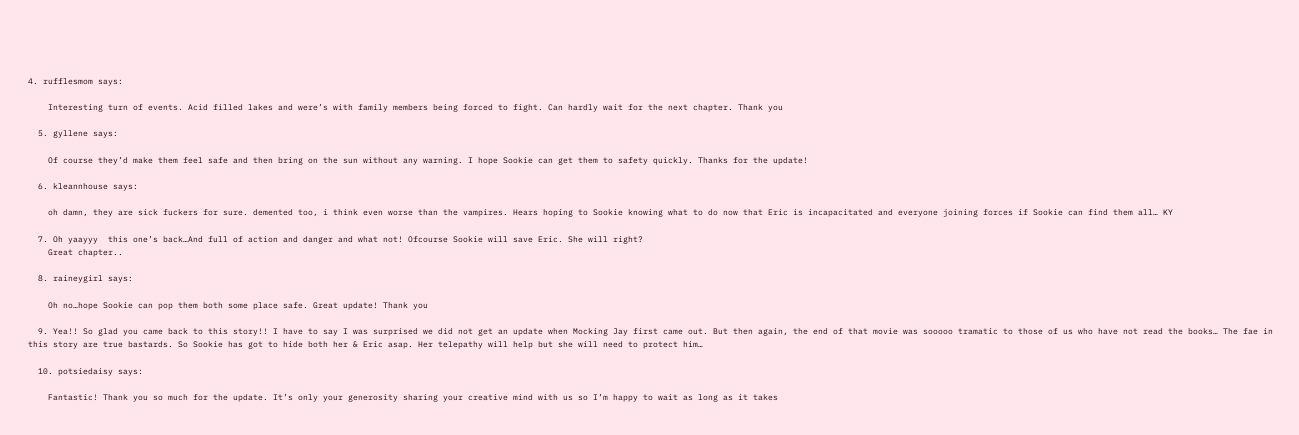4. rufflesmom says:

    Interesting turn of events. Acid filled lakes and were’s with family members being forced to fight. Can hardly wait for the next chapter. Thank you

  5. gyllene says:

    Of course they’d make them feel safe and then bring on the sun without any warning. I hope Sookie can get them to safety quickly. Thanks for the update!

  6. kleannhouse says:

    oh damn, they are sick fuckers for sure. demented too, i think even worse than the vampires. Hears hoping to Sookie knowing what to do now that Eric is incapacitated and everyone joining forces if Sookie can find them all… KY

  7. Oh yaayyy  this one’s back…And full of action and danger and what not! Ofcourse Sookie will save Eric. She will right?
    Great chapter..

  8. raineygirl says:

    Oh no…hope Sookie can pop them both some place safe. Great update! Thank you

  9. Yea!! So glad you came back to this story!! I have to say I was surprised we did not get an update when Mocking Jay first came out. But then again, the end of that movie was sooooo tramatic to those of us who have not read the books… The fae in this story are true bastards. So Sookie has got to hide both her & Eric asap. Her telepathy will help but she will need to protect him…

  10. potsiedaisy says:

    Fantastic! Thank you so much for the update. It’s only your generosity sharing your creative mind with us so I’m happy to wait as long as it takes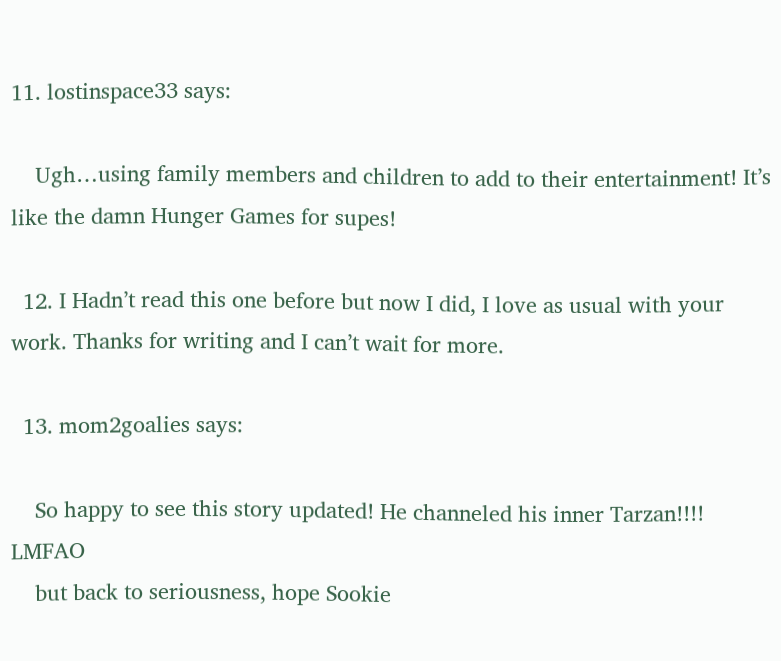11. lostinspace33 says:

    Ugh…using family members and children to add to their entertainment! It’s like the damn Hunger Games for supes!

  12. I Hadn’t read this one before but now I did, I love as usual with your work. Thanks for writing and I can’t wait for more.

  13. mom2goalies says:

    So happy to see this story updated! He channeled his inner Tarzan!!!! LMFAO
    but back to seriousness, hope Sookie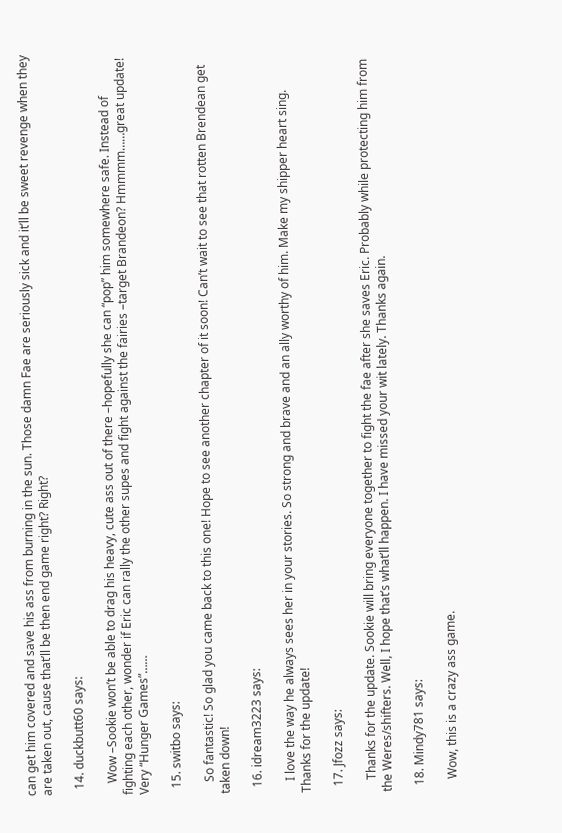can get him covered and save his ass from burning in the sun. Those damn Fae are seriously sick and it’ll be sweet revenge when they are taken out, cause that’ll be then end game right? Right?

  14. duckbutt60 says:

    Wow –Sookie won’t be able to drag his heavy, cute ass out of there –hopefully she can “pop” him somewhere safe. Instead of fighting each other, wonder if Eric can rally the other supes and fight against the fairies –target Brandeon? Hmmmm……great update! Very “Hunger Games”……

  15. switbo says:

    So fantastic! So glad you came back to this one! Hope to see another chapter of it soon! Can’t wait to see that rotten Brendean get taken down!

  16. idream3223 says:

    I love the way he always sees her in your stories. So strong and brave and an ally worthy of him. Make my shipper heart sing. Thanks for the update!

  17. Jfozz says:

    Thanks for the update. Sookie will bring everyone together to fight the fae after she saves Eric. Probably while protecting him from the Weres/shifters. Well, I hope that’s what’ll happen. I have missed your wit lately. Thanks again.

  18. Mindy781 says:

    Wow, this is a crazy ass game.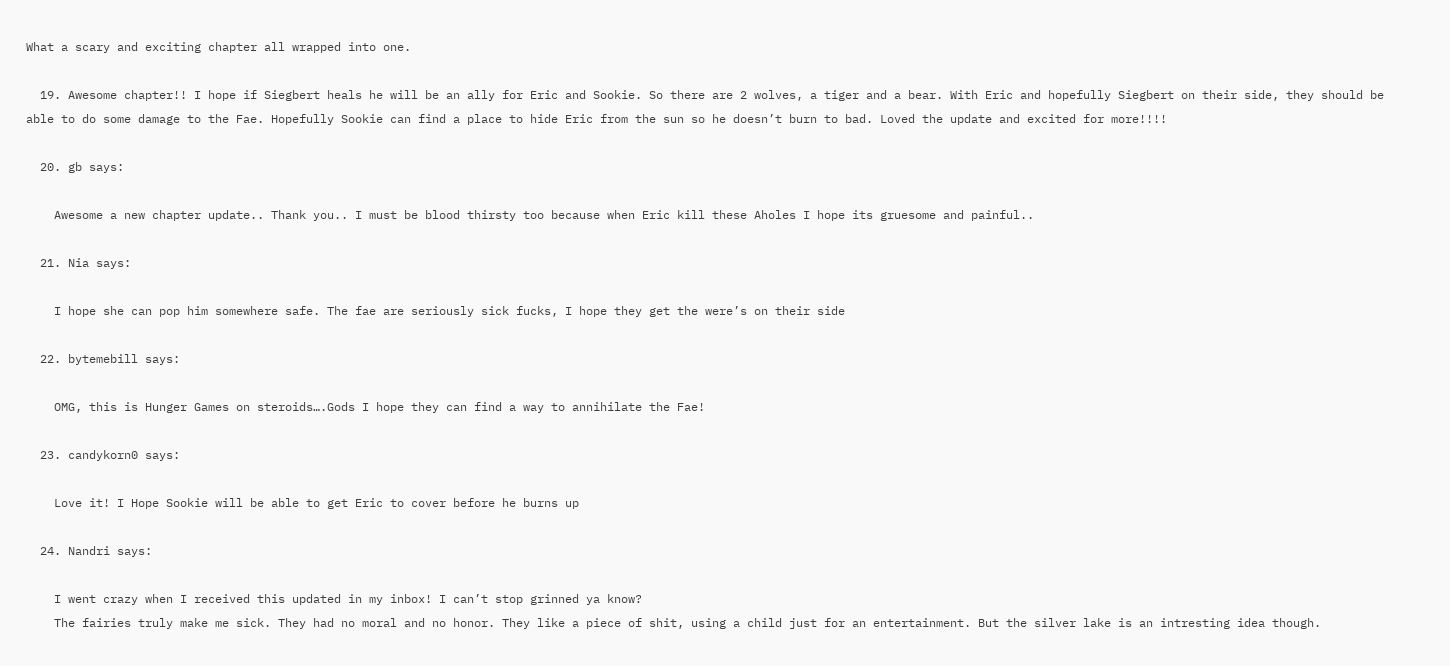What a scary and exciting chapter all wrapped into one.

  19. Awesome chapter!! I hope if Siegbert heals he will be an ally for Eric and Sookie. So there are 2 wolves, a tiger and a bear. With Eric and hopefully Siegbert on their side, they should be able to do some damage to the Fae. Hopefully Sookie can find a place to hide Eric from the sun so he doesn’t burn to bad. Loved the update and excited for more!!!!

  20. gb says:

    Awesome a new chapter update.. Thank you.. I must be blood thirsty too because when Eric kill these Aholes I hope its gruesome and painful..

  21. Nia says:

    I hope she can pop him somewhere safe. The fae are seriously sick fucks, I hope they get the were’s on their side

  22. bytemebill says:

    OMG, this is Hunger Games on steroids….Gods I hope they can find a way to annihilate the Fae!

  23. candykorn0 says:

    Love it! I Hope Sookie will be able to get Eric to cover before he burns up

  24. Nandri says:

    I went crazy when I received this updated in my inbox! I can’t stop grinned ya know?
    The fairies truly make me sick. They had no moral and no honor. They like a piece of shit, using a child just for an entertainment. But the silver lake is an intresting idea though.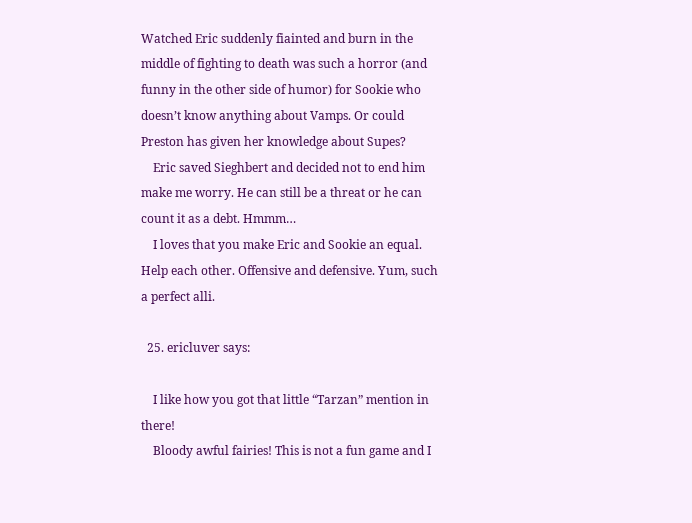Watched Eric suddenly fiainted and burn in the middle of fighting to death was such a horror (and funny in the other side of humor) for Sookie who doesn’t know anything about Vamps. Or could Preston has given her knowledge about Supes?
    Eric saved Sieghbert and decided not to end him make me worry. He can still be a threat or he can count it as a debt. Hmmm…
    I loves that you make Eric and Sookie an equal. Help each other. Offensive and defensive. Yum, such a perfect alli.

  25. ericluver says:

    I like how you got that little “Tarzan” mention in there!
    Bloody awful fairies! This is not a fun game and I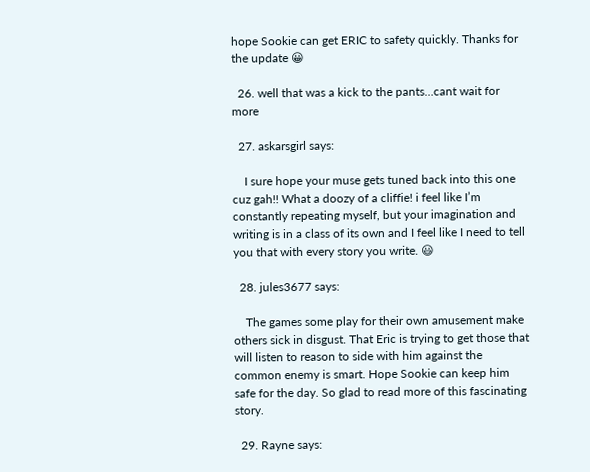hope Sookie can get ERIC to safety quickly. Thanks for the update 😀

  26. well that was a kick to the pants…cant wait for more

  27. askarsgirl says:

    I sure hope your muse gets tuned back into this one cuz gah!! What a doozy of a cliffie! i feel like I’m constantly repeating myself, but your imagination and writing is in a class of its own and I feel like I need to tell you that with every story you write. 😃

  28. jules3677 says:

    The games some play for their own amusement make others sick in disgust. That Eric is trying to get those that will listen to reason to side with him against the common enemy is smart. Hope Sookie can keep him safe for the day. So glad to read more of this fascinating story.

  29. Rayne says: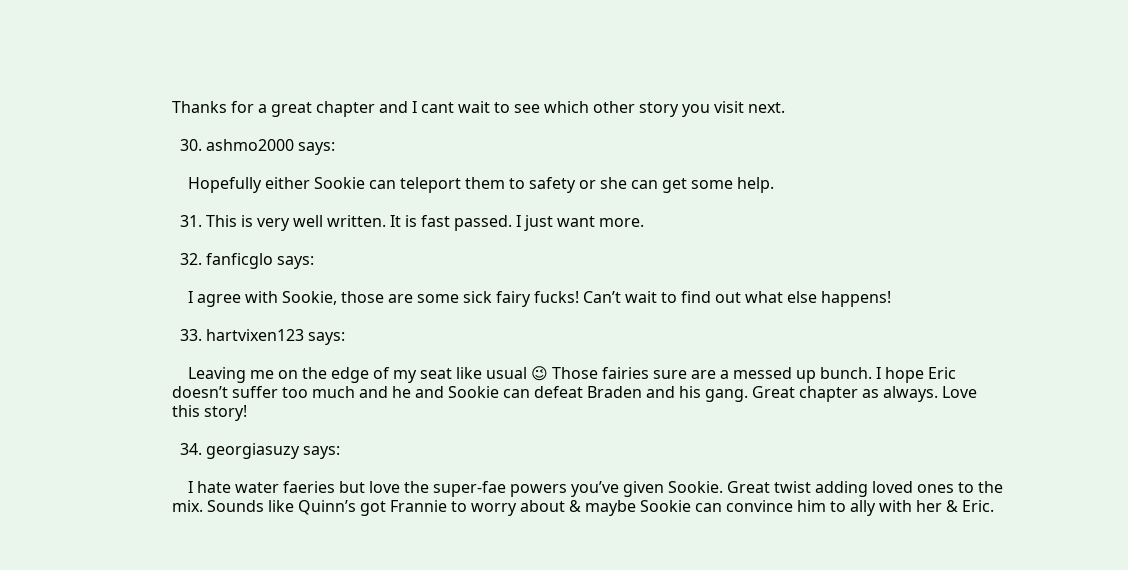Thanks for a great chapter and I cant wait to see which other story you visit next.

  30. ashmo2000 says:

    Hopefully either Sookie can teleport them to safety or she can get some help.

  31. This is very well written. It is fast passed. I just want more.

  32. fanficglo says:

    I agree with Sookie, those are some sick fairy fucks! Can’t wait to find out what else happens!

  33. hartvixen123 says:

    Leaving me on the edge of my seat like usual 😉 Those fairies sure are a messed up bunch. I hope Eric doesn’t suffer too much and he and Sookie can defeat Braden and his gang. Great chapter as always. Love this story!

  34. georgiasuzy says:

    I hate water faeries but love the super-fae powers you’ve given Sookie. Great twist adding loved ones to the mix. Sounds like Quinn’s got Frannie to worry about & maybe Sookie can convince him to ally with her & Eric.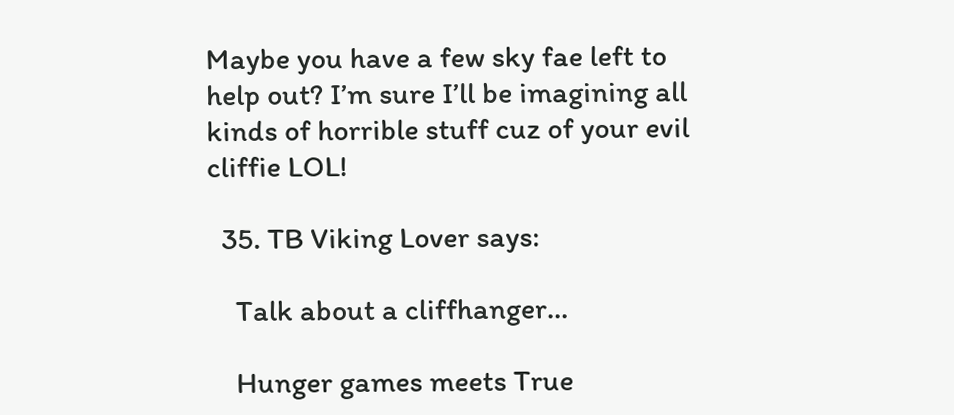Maybe you have a few sky fae left to help out? I’m sure I’ll be imagining all kinds of horrible stuff cuz of your evil cliffie LOL!

  35. TB Viking Lover says:

    Talk about a cliffhanger…

    Hunger games meets True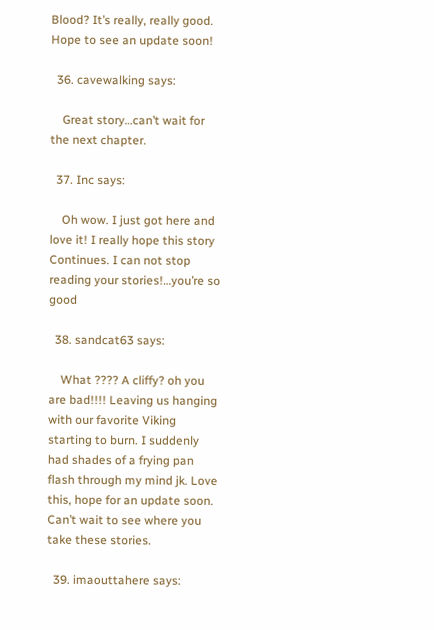Blood? It’s really, really good. Hope to see an update soon!

  36. cavewalking says:

    Great story…can’t wait for the next chapter.

  37. Inc says:

    Oh wow. I just got here and love it! I really hope this story Continues. I can not stop reading your stories!…you’re so good

  38. sandcat63 says:

    What ???? A cliffy? oh you are bad!!!! Leaving us hanging with our favorite Viking starting to burn. I suddenly had shades of a frying pan flash through my mind jk. Love this, hope for an update soon. Can’t wait to see where you take these stories.

  39. imaouttahere says: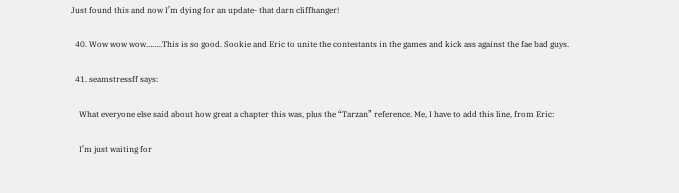Just found this and now I’m dying for an update- that darn cliffhanger!

  40. Wow wow wow……..This is so good. Sookie and Eric to unite the contestants in the games and kick ass against the fae bad guys.

  41. seamstressff says:

    What everyone else said about how great a chapter this was, plus the “Tarzan” reference. Me, I have to add this line, from Eric:

    I’m just waiting for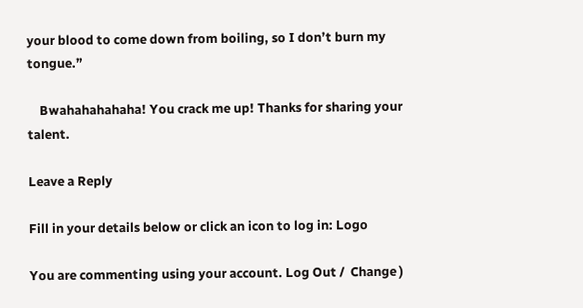your blood to come down from boiling, so I don’t burn my tongue.”

    Bwahahahahaha! You crack me up! Thanks for sharing your talent.

Leave a Reply

Fill in your details below or click an icon to log in: Logo

You are commenting using your account. Log Out /  Change )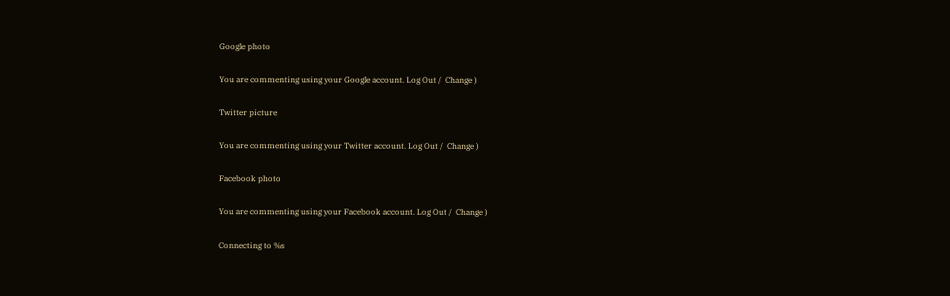Google photo

You are commenting using your Google account. Log Out /  Change )

Twitter picture

You are commenting using your Twitter account. Log Out /  Change )

Facebook photo

You are commenting using your Facebook account. Log Out /  Change )

Connecting to %s